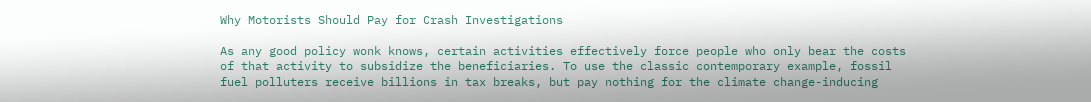Why Motorists Should Pay for Crash Investigations

As any good policy wonk knows, certain activities effectively force people who only bear the costs of that activity to subsidize the beneficiaries. To use the classic contemporary example, fossil fuel polluters receive billions in tax breaks, but pay nothing for the climate change-inducing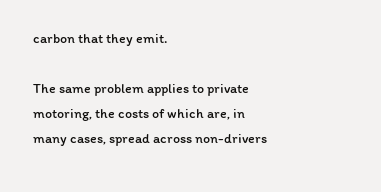carbon that they emit.

The same problem applies to private motoring, the costs of which are, in many cases, spread across non-drivers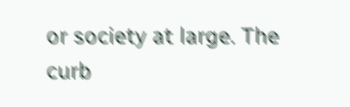or society at large. The curb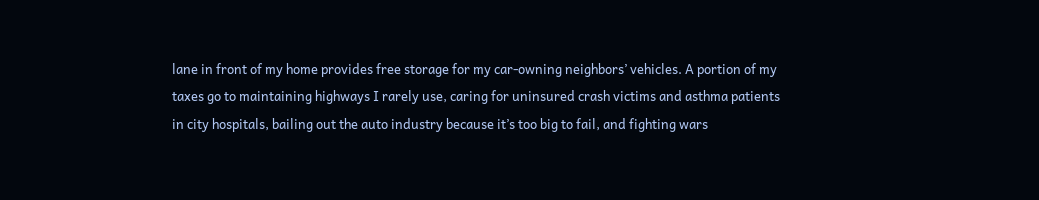lane in front of my home provides free storage for my car-owning neighbors’ vehicles. A portion of my taxes go to maintaining highways I rarely use, caring for uninsured crash victims and asthma patients in city hospitals, bailing out the auto industry because it’s too big to fail, and fighting wars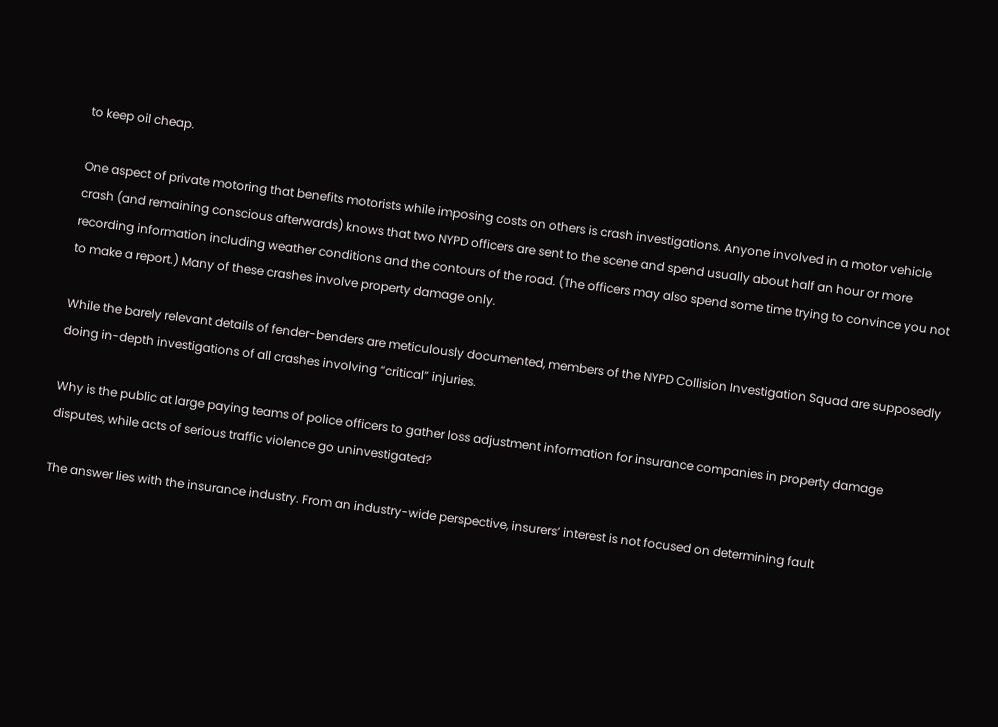to keep oil cheap.

One aspect of private motoring that benefits motorists while imposing costs on others is crash investigations. Anyone involved in a motor vehicle crash (and remaining conscious afterwards) knows that two NYPD officers are sent to the scene and spend usually about half an hour or more recording information including weather conditions and the contours of the road. (The officers may also spend some time trying to convince you not to make a report.) Many of these crashes involve property damage only.

While the barely relevant details of fender-benders are meticulously documented, members of the NYPD Collision Investigation Squad are supposedly doing in-depth investigations of all crashes involving “critical” injuries.

Why is the public at large paying teams of police officers to gather loss adjustment information for insurance companies in property damage disputes, while acts of serious traffic violence go uninvestigated?

The answer lies with the insurance industry. From an industry-wide perspective, insurers’ interest is not focused on determining fault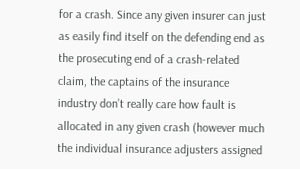for a crash. Since any given insurer can just as easily find itself on the defending end as the prosecuting end of a crash-related claim, the captains of the insurance industry don’t really care how fault is allocated in any given crash (however much the individual insurance adjusters assigned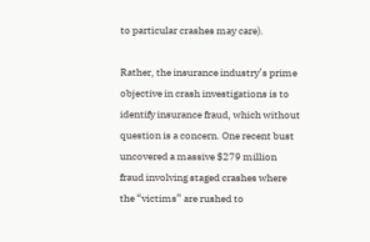to particular crashes may care).

Rather, the insurance industry’s prime objective in crash investigations is to identify insurance fraud, which without question is a concern. One recent bust uncovered a massive $279 million fraud involving staged crashes where the “victims” are rushed to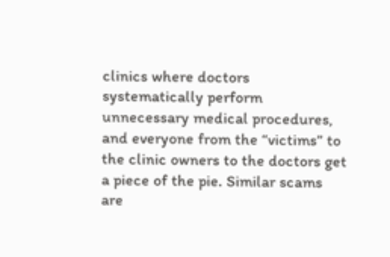clinics where doctors systematically perform unnecessary medical procedures, and everyone from the “victims” to the clinic owners to the doctors get a piece of the pie. Similar scams are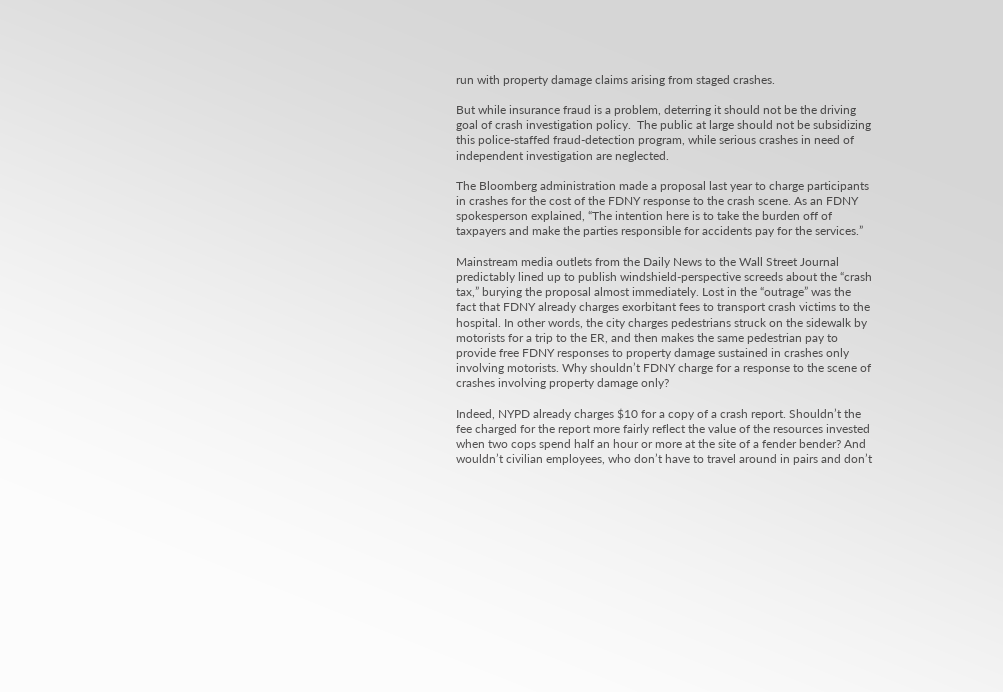run with property damage claims arising from staged crashes.

But while insurance fraud is a problem, deterring it should not be the driving goal of crash investigation policy.  The public at large should not be subsidizing this police-staffed fraud-detection program, while serious crashes in need of independent investigation are neglected.

The Bloomberg administration made a proposal last year to charge participants in crashes for the cost of the FDNY response to the crash scene. As an FDNY spokesperson explained, “The intention here is to take the burden off of taxpayers and make the parties responsible for accidents pay for the services.”

Mainstream media outlets from the Daily News to the Wall Street Journal predictably lined up to publish windshield-perspective screeds about the “crash tax,” burying the proposal almost immediately. Lost in the “outrage” was the fact that FDNY already charges exorbitant fees to transport crash victims to the hospital. In other words, the city charges pedestrians struck on the sidewalk by motorists for a trip to the ER, and then makes the same pedestrian pay to provide free FDNY responses to property damage sustained in crashes only involving motorists. Why shouldn’t FDNY charge for a response to the scene of crashes involving property damage only?

Indeed, NYPD already charges $10 for a copy of a crash report. Shouldn’t the fee charged for the report more fairly reflect the value of the resources invested when two cops spend half an hour or more at the site of a fender bender? And wouldn’t civilian employees, who don’t have to travel around in pairs and don’t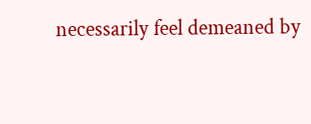necessarily feel demeaned by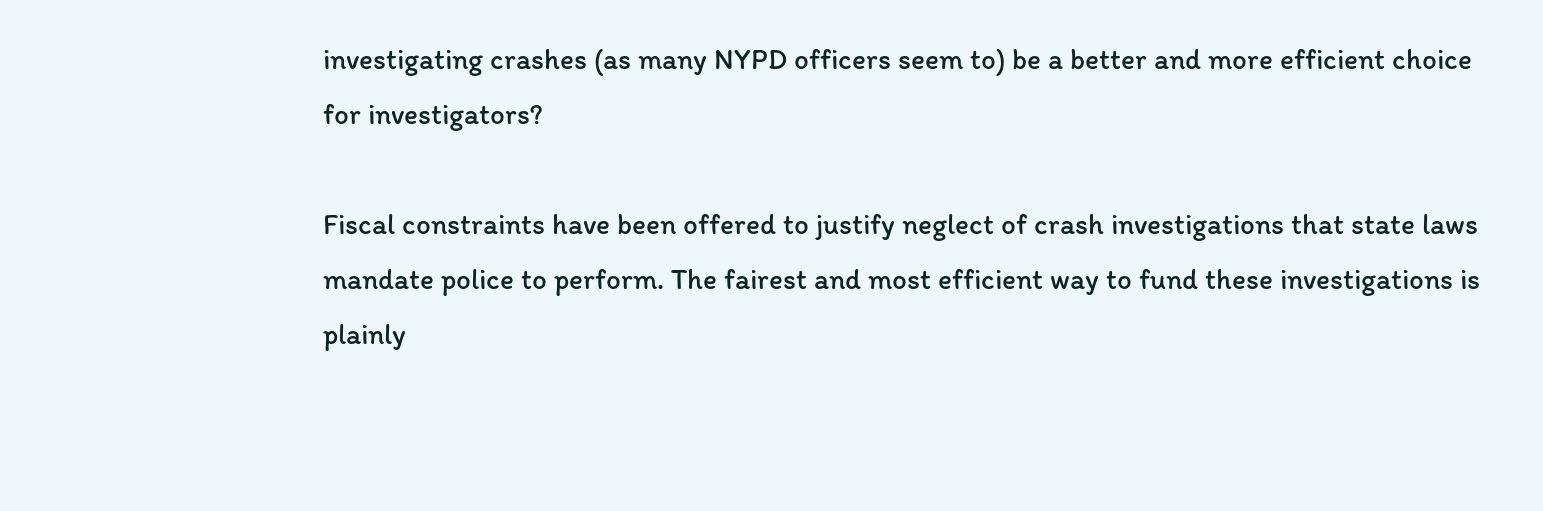investigating crashes (as many NYPD officers seem to) be a better and more efficient choice for investigators?

Fiscal constraints have been offered to justify neglect of crash investigations that state laws mandate police to perform. The fairest and most efficient way to fund these investigations is plainly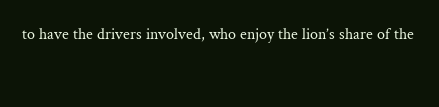to have the drivers involved, who enjoy the lion’s share of the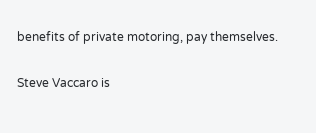benefits of private motoring, pay themselves.

Steve Vaccaro is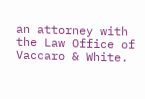an attorney with the Law Office of Vaccaro & White.